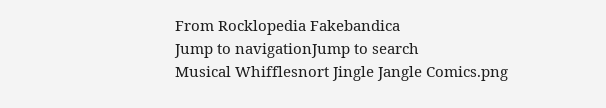From Rocklopedia Fakebandica
Jump to navigationJump to search
Musical Whifflesnort Jingle Jangle Comics.png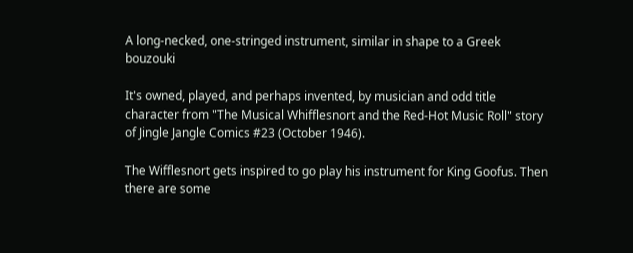A long-necked, one-stringed instrument, similar in shape to a Greek bouzouki

It's owned, played, and perhaps invented, by musician and odd title character from "The Musical Whifflesnort and the Red-Hot Music Roll" story of Jingle Jangle Comics #23 (October 1946).

The Wifflesnort gets inspired to go play his instrument for King Goofus. Then there are some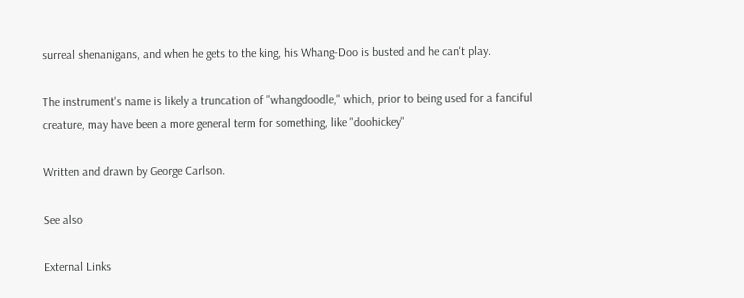surreal shenanigans, and when he gets to the king, his Whang-Doo is busted and he can't play.

The instrument's name is likely a truncation of "whangdoodle," which, prior to being used for a fanciful creature, may have been a more general term for something, like "doohickey"

Written and drawn by George Carlson.

See also

External Links